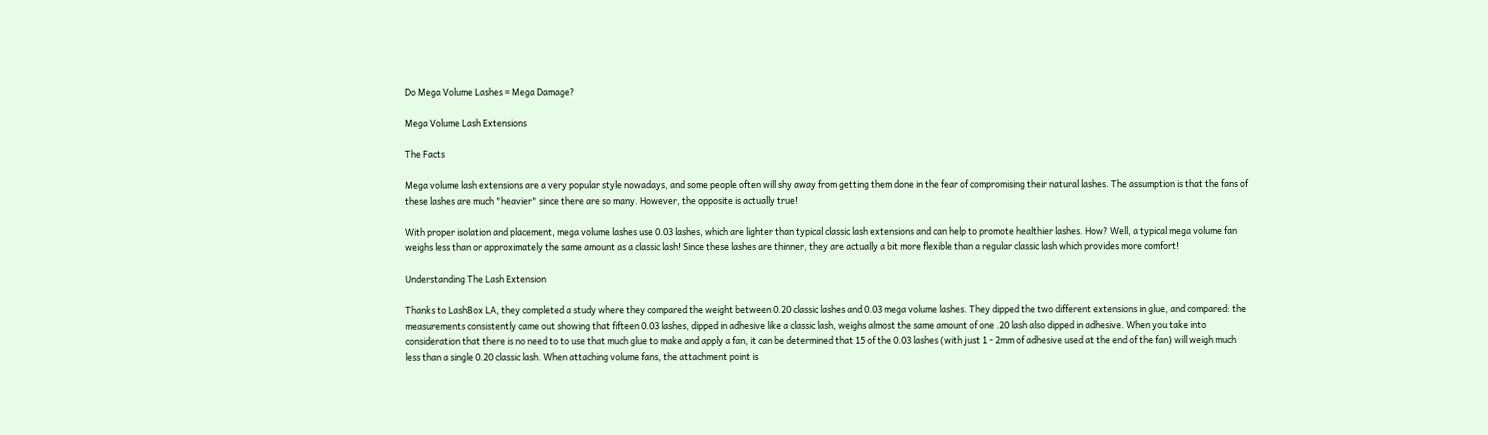Do Mega Volume Lashes = Mega Damage?

Mega Volume Lash Extensions

The Facts

Mega volume lash extensions are a very popular style nowadays, and some people often will shy away from getting them done in the fear of compromising their natural lashes. The assumption is that the fans of these lashes are much "heavier" since there are so many. However, the opposite is actually true!

With proper isolation and placement, mega volume lashes use 0.03 lashes, which are lighter than typical classic lash extensions and can help to promote healthier lashes. How? Well, a typical mega volume fan weighs less than or approximately the same amount as a classic lash! Since these lashes are thinner, they are actually a bit more flexible than a regular classic lash which provides more comfort!

Understanding The Lash Extension

Thanks to LashBox LA, they completed a study where they compared the weight between 0.20 classic lashes and 0.03 mega volume lashes. They dipped the two different extensions in glue, and compared: the measurements consistently came out showing that fifteen 0.03 lashes, dipped in adhesive like a classic lash, weighs almost the same amount of one .20 lash also dipped in adhesive. When you take into consideration that there is no need to to use that much glue to make and apply a fan, it can be determined that 15 of the 0.03 lashes (with just 1 - 2mm of adhesive used at the end of the fan) will weigh much less than a single 0.20 classic lash. When attaching volume fans, the attachment point is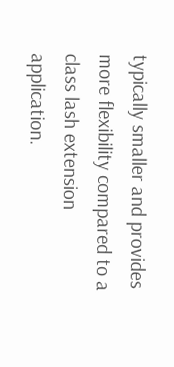typically smaller and provides more flexibility compared to a class lash extension application.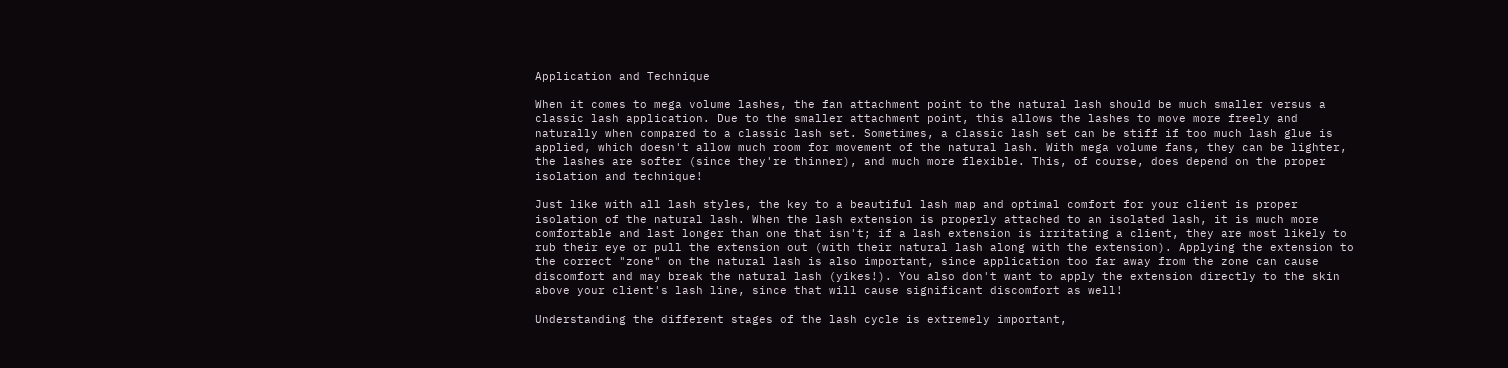Application and Technique

When it comes to mega volume lashes, the fan attachment point to the natural lash should be much smaller versus a classic lash application. Due to the smaller attachment point, this allows the lashes to move more freely and naturally when compared to a classic lash set. Sometimes, a classic lash set can be stiff if too much lash glue is applied, which doesn't allow much room for movement of the natural lash. With mega volume fans, they can be lighter, the lashes are softer (since they're thinner), and much more flexible. This, of course, does depend on the proper isolation and technique!

Just like with all lash styles, the key to a beautiful lash map and optimal comfort for your client is proper isolation of the natural lash. When the lash extension is properly attached to an isolated lash, it is much more comfortable and last longer than one that isn't; if a lash extension is irritating a client, they are most likely to rub their eye or pull the extension out (with their natural lash along with the extension). Applying the extension to the correct "zone" on the natural lash is also important, since application too far away from the zone can cause discomfort and may break the natural lash (yikes!). You also don't want to apply the extension directly to the skin above your client's lash line, since that will cause significant discomfort as well!

Understanding the different stages of the lash cycle is extremely important,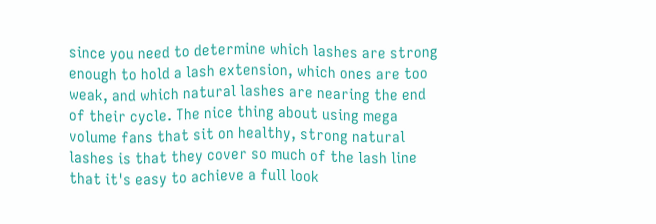since you need to determine which lashes are strong enough to hold a lash extension, which ones are too weak, and which natural lashes are nearing the end of their cycle. The nice thing about using mega volume fans that sit on healthy, strong natural lashes is that they cover so much of the lash line that it's easy to achieve a full look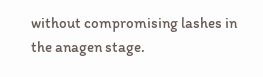without compromising lashes in the anagen stage.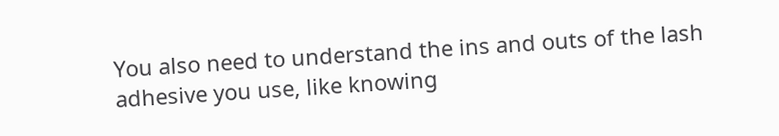You also need to understand the ins and outs of the lash adhesive you use, like knowing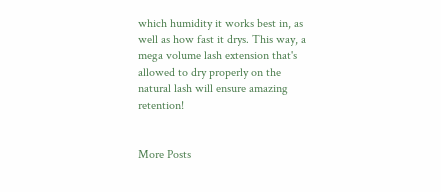which humidity it works best in, as well as how fast it drys. This way, a mega volume lash extension that's allowed to dry properly on the natural lash will ensure amazing retention!


More Posts